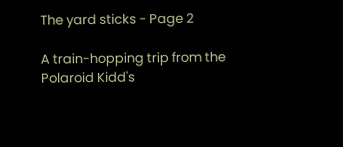The yard sticks - Page 2

A train-hopping trip from the Polaroid Kidd's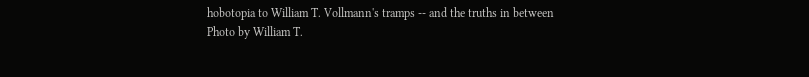hobotopia to William T. Vollmann's tramps -- and the truths in between
Photo by William T.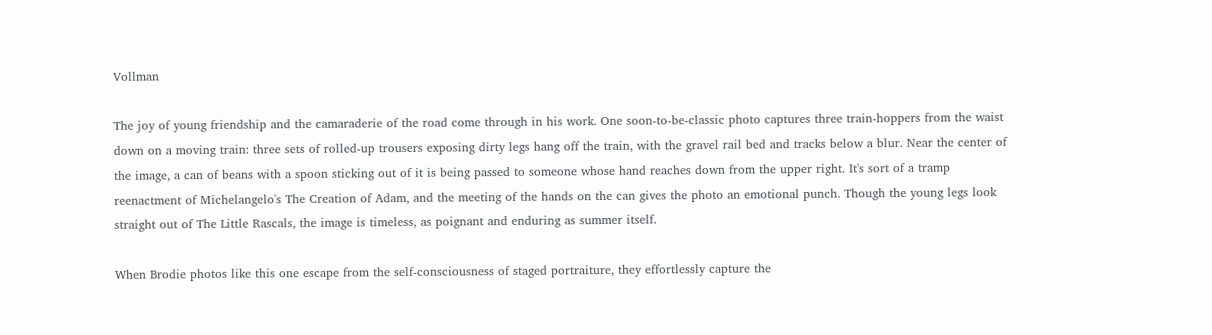Vollman

The joy of young friendship and the camaraderie of the road come through in his work. One soon-to-be-classic photo captures three train-hoppers from the waist down on a moving train: three sets of rolled-up trousers exposing dirty legs hang off the train, with the gravel rail bed and tracks below a blur. Near the center of the image, a can of beans with a spoon sticking out of it is being passed to someone whose hand reaches down from the upper right. It's sort of a tramp reenactment of Michelangelo's The Creation of Adam, and the meeting of the hands on the can gives the photo an emotional punch. Though the young legs look straight out of The Little Rascals, the image is timeless, as poignant and enduring as summer itself.

When Brodie photos like this one escape from the self-consciousness of staged portraiture, they effortlessly capture the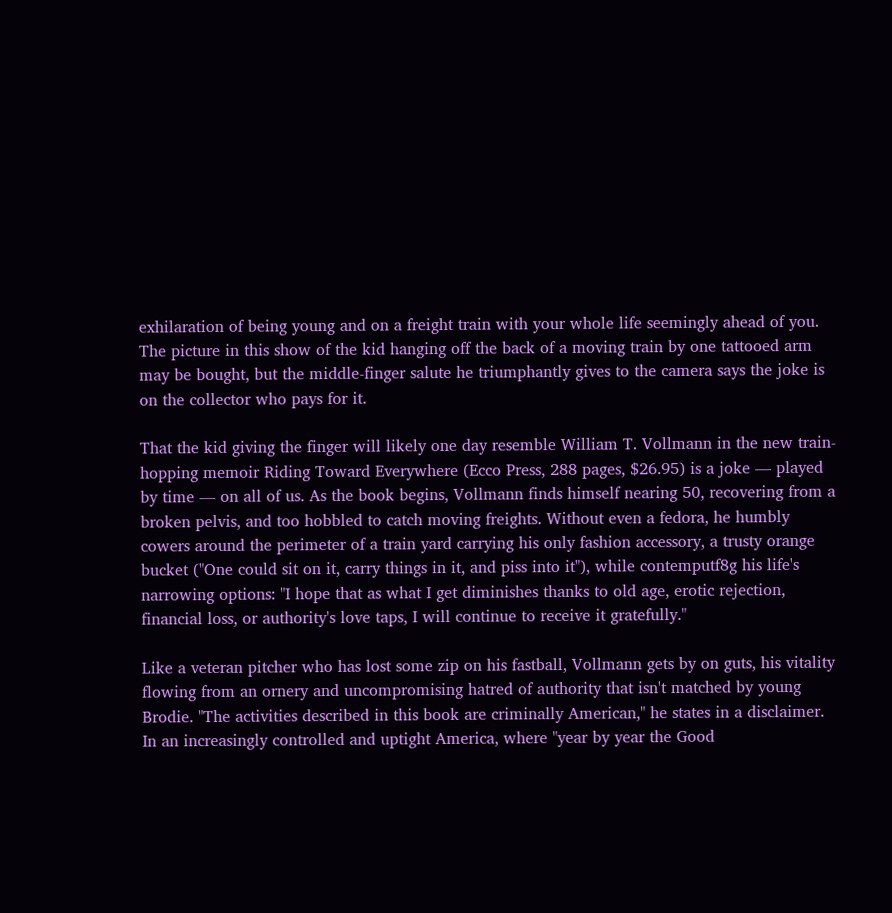exhilaration of being young and on a freight train with your whole life seemingly ahead of you. The picture in this show of the kid hanging off the back of a moving train by one tattooed arm may be bought, but the middle-finger salute he triumphantly gives to the camera says the joke is on the collector who pays for it.

That the kid giving the finger will likely one day resemble William T. Vollmann in the new train-hopping memoir Riding Toward Everywhere (Ecco Press, 288 pages, $26.95) is a joke — played by time — on all of us. As the book begins, Vollmann finds himself nearing 50, recovering from a broken pelvis, and too hobbled to catch moving freights. Without even a fedora, he humbly cowers around the perimeter of a train yard carrying his only fashion accessory, a trusty orange bucket ("One could sit on it, carry things in it, and piss into it"), while contemputf8g his life's narrowing options: "I hope that as what I get diminishes thanks to old age, erotic rejection, financial loss, or authority's love taps, I will continue to receive it gratefully."

Like a veteran pitcher who has lost some zip on his fastball, Vollmann gets by on guts, his vitality flowing from an ornery and uncompromising hatred of authority that isn't matched by young Brodie. "The activities described in this book are criminally American," he states in a disclaimer. In an increasingly controlled and uptight America, where "year by year the Good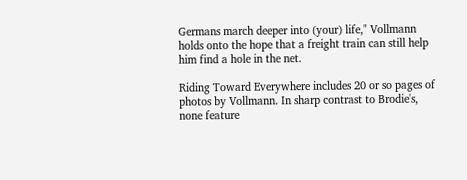Germans march deeper into (your) life," Vollmann holds onto the hope that a freight train can still help him find a hole in the net.

Riding Toward Everywhere includes 20 or so pages of photos by Vollmann. In sharp contrast to Brodie's, none feature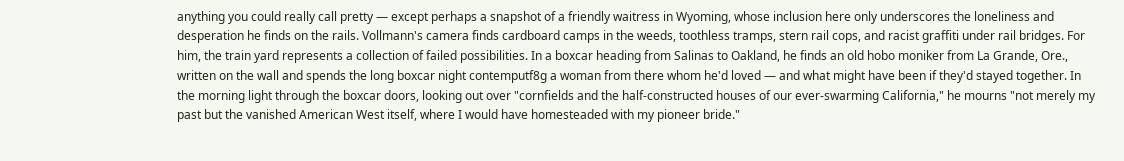anything you could really call pretty — except perhaps a snapshot of a friendly waitress in Wyoming, whose inclusion here only underscores the loneliness and desperation he finds on the rails. Vollmann's camera finds cardboard camps in the weeds, toothless tramps, stern rail cops, and racist graffiti under rail bridges. For him, the train yard represents a collection of failed possibilities. In a boxcar heading from Salinas to Oakland, he finds an old hobo moniker from La Grande, Ore., written on the wall and spends the long boxcar night contemputf8g a woman from there whom he'd loved — and what might have been if they'd stayed together. In the morning light through the boxcar doors, looking out over "cornfields and the half-constructed houses of our ever-swarming California," he mourns "not merely my past but the vanished American West itself, where I would have homesteaded with my pioneer bride."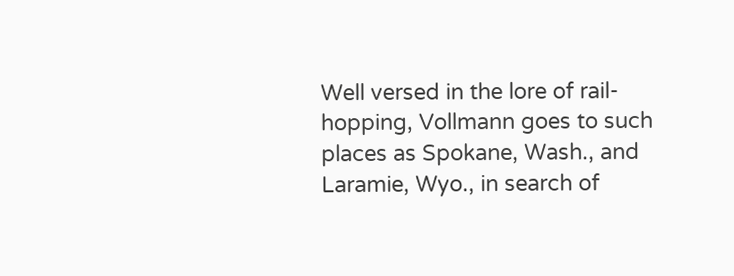Well versed in the lore of rail-hopping, Vollmann goes to such places as Spokane, Wash., and Laramie, Wyo., in search of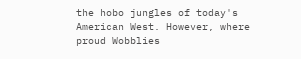the hobo jungles of today's American West. However, where proud Wobblies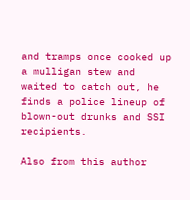and tramps once cooked up a mulligan stew and waited to catch out, he finds a police lineup of blown-out drunks and SSI recipients.

Also from this author